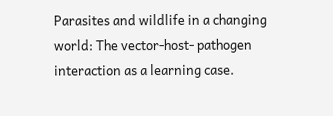Parasites and wildlife in a changing world: The vector-host- pathogen interaction as a learning case.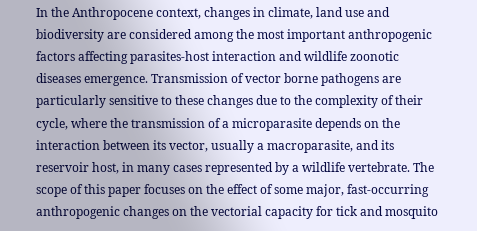In the Anthropocene context, changes in climate, land use and biodiversity are considered among the most important anthropogenic factors affecting parasites-host interaction and wildlife zoonotic diseases emergence. Transmission of vector borne pathogens are particularly sensitive to these changes due to the complexity of their cycle, where the transmission of a microparasite depends on the interaction between its vector, usually a macroparasite, and its reservoir host, in many cases represented by a wildlife vertebrate. The scope of this paper focuses on the effect of some major, fast-occurring anthropogenic changes on the vectorial capacity for tick and mosquito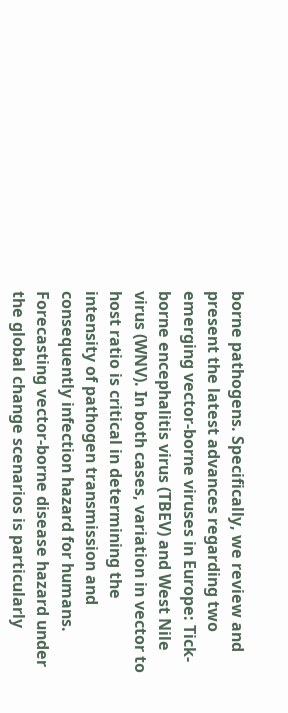borne pathogens. Specifically, we review and present the latest advances regarding two emerging vector-borne viruses in Europe: Tick-borne encephalitis virus (TBEV) and West Nile virus (WNV). In both cases, variation in vector to host ratio is critical in determining the intensity of pathogen transmission and consequently infection hazard for humans. Forecasting vector-borne disease hazard under the global change scenarios is particularly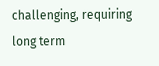challenging, requiring long term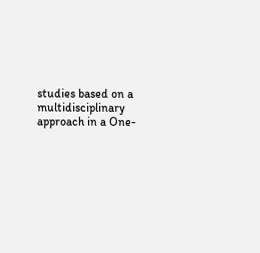studies based on a multidisciplinary approach in a One-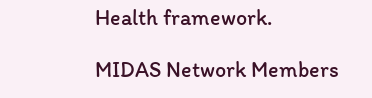Health framework.

MIDAS Network Members